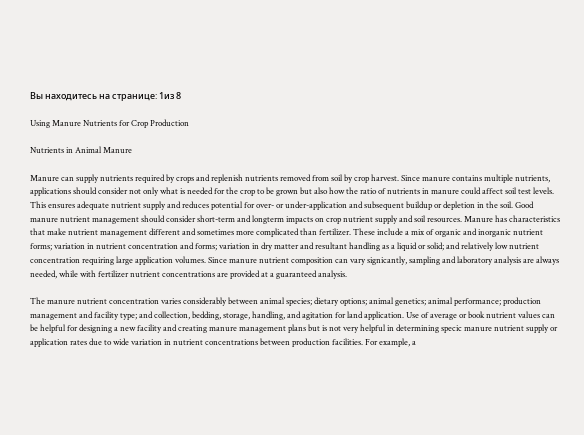Вы находитесь на странице: 1из 8

Using Manure Nutrients for Crop Production

Nutrients in Animal Manure

Manure can supply nutrients required by crops and replenish nutrients removed from soil by crop harvest. Since manure contains multiple nutrients, applications should consider not only what is needed for the crop to be grown but also how the ratio of nutrients in manure could affect soil test levels. This ensures adequate nutrient supply and reduces potential for over- or under-application and subsequent buildup or depletion in the soil. Good manure nutrient management should consider short-term and longterm impacts on crop nutrient supply and soil resources. Manure has characteristics that make nutrient management different and sometimes more complicated than fertilizer. These include a mix of organic and inorganic nutrient forms; variation in nutrient concentration and forms; variation in dry matter and resultant handling as a liquid or solid; and relatively low nutrient concentration requiring large application volumes. Since manure nutrient composition can vary signicantly, sampling and laboratory analysis are always needed, while with fertilizer nutrient concentrations are provided at a guaranteed analysis.

The manure nutrient concentration varies considerably between animal species; dietary options; animal genetics; animal performance; production management and facility type; and collection, bedding, storage, handling, and agitation for land application. Use of average or book nutrient values can be helpful for designing a new facility and creating manure management plans but is not very helpful in determining specic manure nutrient supply or application rates due to wide variation in nutrient concentrations between production facilities. For example, a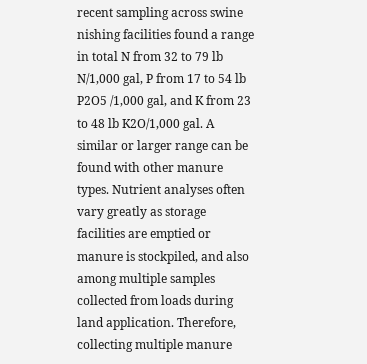recent sampling across swine nishing facilities found a range in total N from 32 to 79 lb N/1,000 gal, P from 17 to 54 lb P2O5 /1,000 gal, and K from 23 to 48 lb K2O/1,000 gal. A similar or larger range can be found with other manure types. Nutrient analyses often vary greatly as storage facilities are emptied or manure is stockpiled, and also among multiple samples collected from loads during land application. Therefore, collecting multiple manure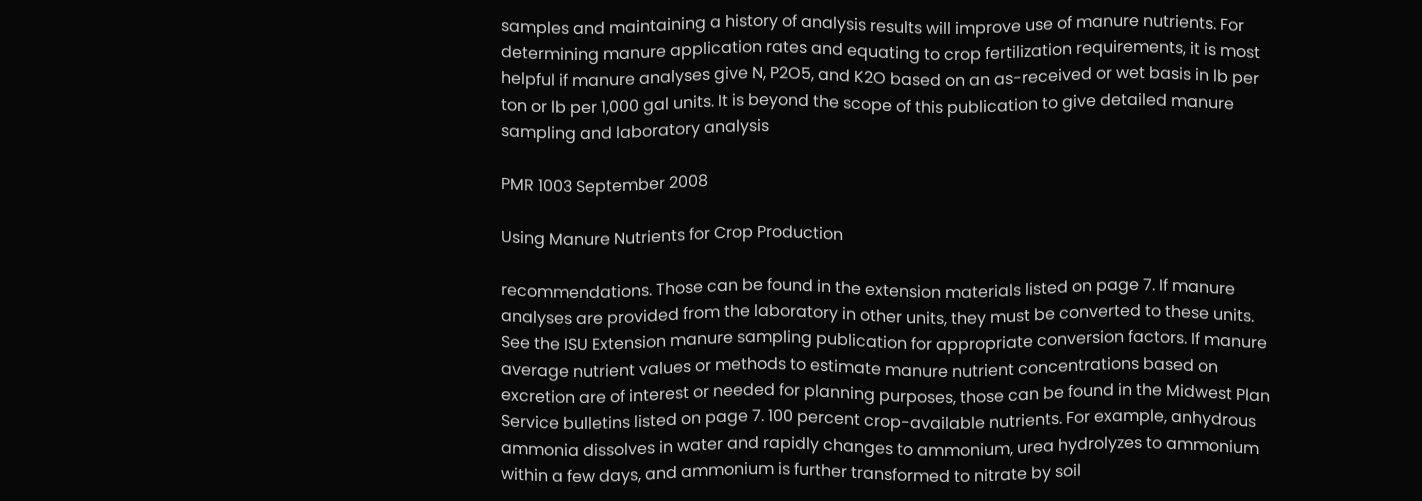samples and maintaining a history of analysis results will improve use of manure nutrients. For determining manure application rates and equating to crop fertilization requirements, it is most helpful if manure analyses give N, P2O5, and K2O based on an as-received or wet basis in lb per ton or lb per 1,000 gal units. It is beyond the scope of this publication to give detailed manure sampling and laboratory analysis

PMR 1003 September 2008

Using Manure Nutrients for Crop Production

recommendations. Those can be found in the extension materials listed on page 7. If manure analyses are provided from the laboratory in other units, they must be converted to these units. See the ISU Extension manure sampling publication for appropriate conversion factors. If manure average nutrient values or methods to estimate manure nutrient concentrations based on excretion are of interest or needed for planning purposes, those can be found in the Midwest Plan Service bulletins listed on page 7. 100 percent crop-available nutrients. For example, anhydrous ammonia dissolves in water and rapidly changes to ammonium, urea hydrolyzes to ammonium within a few days, and ammonium is further transformed to nitrate by soil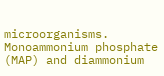microorganisms. Monoammonium phosphate (MAP) and diammonium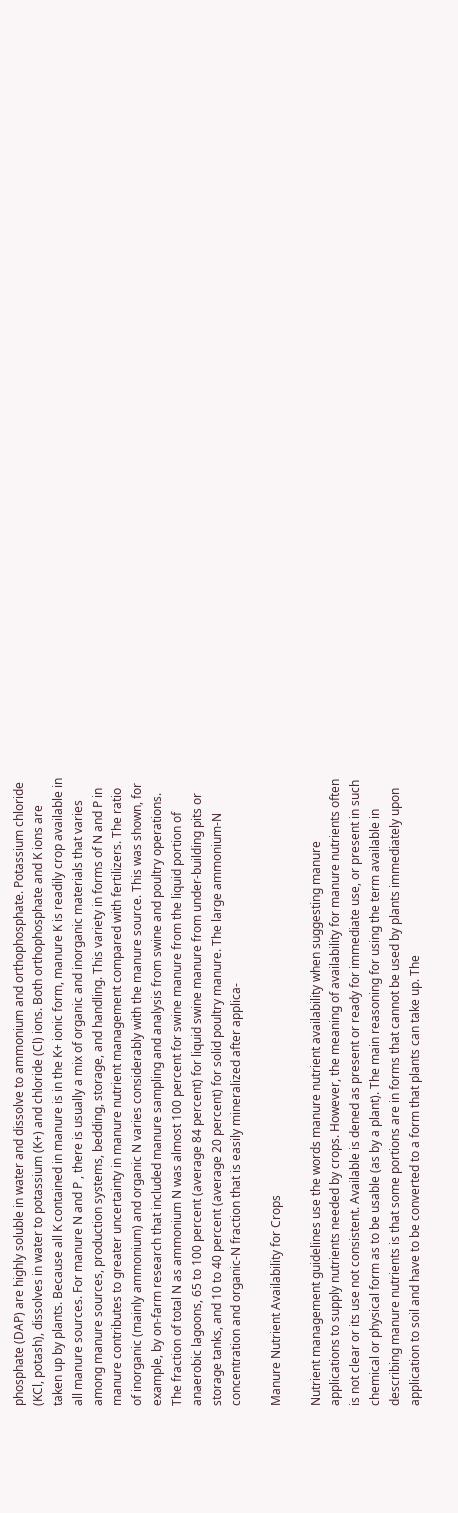phosphate (DAP) are highly soluble in water and dissolve to ammonium and orthophosphate. Potassium chloride (KCl, potash), dissolves in water to potassium (K+) and chloride (Cl) ions. Both orthophosphate and K ions are taken up by plants. Because all K contained in manure is in the K+ ionic form, manure K is readily crop available in all manure sources. For manure N and P , there is usually a mix of organic and inorganic materials that varies among manure sources, production systems, bedding, storage, and handling. This variety in forms of N and P in manure contributes to greater uncertainty in manure nutrient management compared with fertilizers. The ratio of inorganic (mainly ammonium) and organic N varies considerably with the manure source. This was shown, for example, by on-farm research that included manure sampling and analysis from swine and poultry operations. The fraction of total N as ammonium N was almost 100 percent for swine manure from the liquid portion of anaerobic lagoons, 65 to 100 percent (average 84 percent) for liquid swine manure from under-building pits or storage tanks, and 10 to 40 percent (average 20 percent) for solid poultry manure. The large ammonium-N concentration and organic-N fraction that is easily mineralized after applica-

Manure Nutrient Availability for Crops

Nutrient management guidelines use the words manure nutrient availability when suggesting manure applications to supply nutrients needed by crops. However, the meaning of availability for manure nutrients often is not clear or its use not consistent. Available is dened as present or ready for immediate use, or present in such chemical or physical form as to be usable (as by a plant). The main reasoning for using the term available in describing manure nutrients is that some portions are in forms that cannot be used by plants immediately upon application to soil and have to be converted to a form that plants can take up. The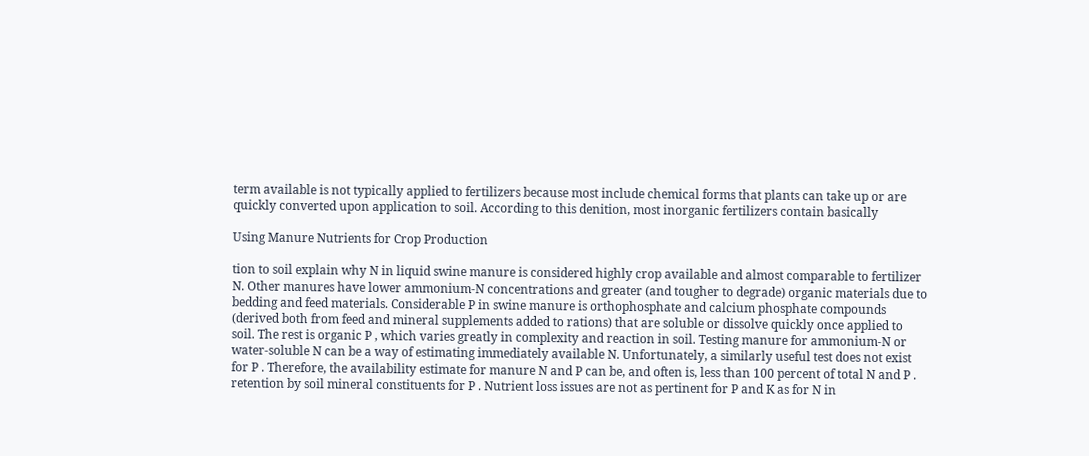term available is not typically applied to fertilizers because most include chemical forms that plants can take up or are quickly converted upon application to soil. According to this denition, most inorganic fertilizers contain basically

Using Manure Nutrients for Crop Production

tion to soil explain why N in liquid swine manure is considered highly crop available and almost comparable to fertilizer N. Other manures have lower ammonium-N concentrations and greater (and tougher to degrade) organic materials due to bedding and feed materials. Considerable P in swine manure is orthophosphate and calcium phosphate compounds (derived both from feed and mineral supplements added to rations) that are soluble or dissolve quickly once applied to soil. The rest is organic P , which varies greatly in complexity and reaction in soil. Testing manure for ammonium-N or water-soluble N can be a way of estimating immediately available N. Unfortunately, a similarly useful test does not exist for P . Therefore, the availability estimate for manure N and P can be, and often is, less than 100 percent of total N and P . retention by soil mineral constituents for P . Nutrient loss issues are not as pertinent for P and K as for N in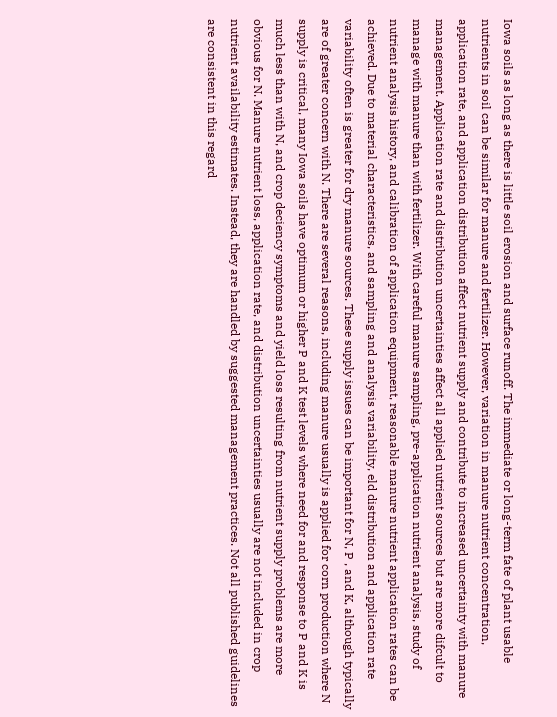Iowa soils as long as there is little soil erosion and surface runoff. The immediate or long-term fate of plant usable nutrients in soil can be similar for manure and fertilizer. However, variation in manure nutrient concentration, application rate, and application distribution affect nutrient supply and contribute to increased uncertainty with manure management. Application rate and distribution uncertainties affect all applied nutrient sources but are more difcult to manage with manure than with fertilizer. With careful manure sampling, pre-application nutrient analysis, study of nutrient analysis history, and calibration of application equipment, reasonable manure nutrient application rates can be achieved. Due to material characteristics, and sampling and analysis variability, eld distribution and application rate variability often is greater for dry manure sources. These supply issues can be important for N, P , and K, although typically are of greater concern with N. There are several reasons, including manure usually is applied for corn production where N supply is critical, many Iowa soils have optimum or higher P and K test levels where need for and response to P and K is much less than with N, and crop deciency symptoms and yield loss resulting from nutrient supply problems are more obvious for N. Manure nutrient loss, application rate, and distribution uncertainties usually are not included in crop nutrient availability estimates. Instead, they are handled by suggested management practices. Not all published guidelines are consistent in this regard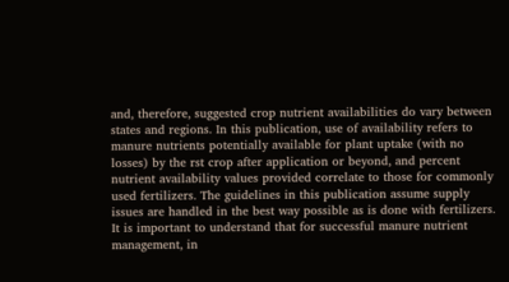and, therefore, suggested crop nutrient availabilities do vary between states and regions. In this publication, use of availability refers to manure nutrients potentially available for plant uptake (with no losses) by the rst crop after application or beyond, and percent nutrient availability values provided correlate to those for commonly used fertilizers. The guidelines in this publication assume supply issues are handled in the best way possible as is done with fertilizers. It is important to understand that for successful manure nutrient management, in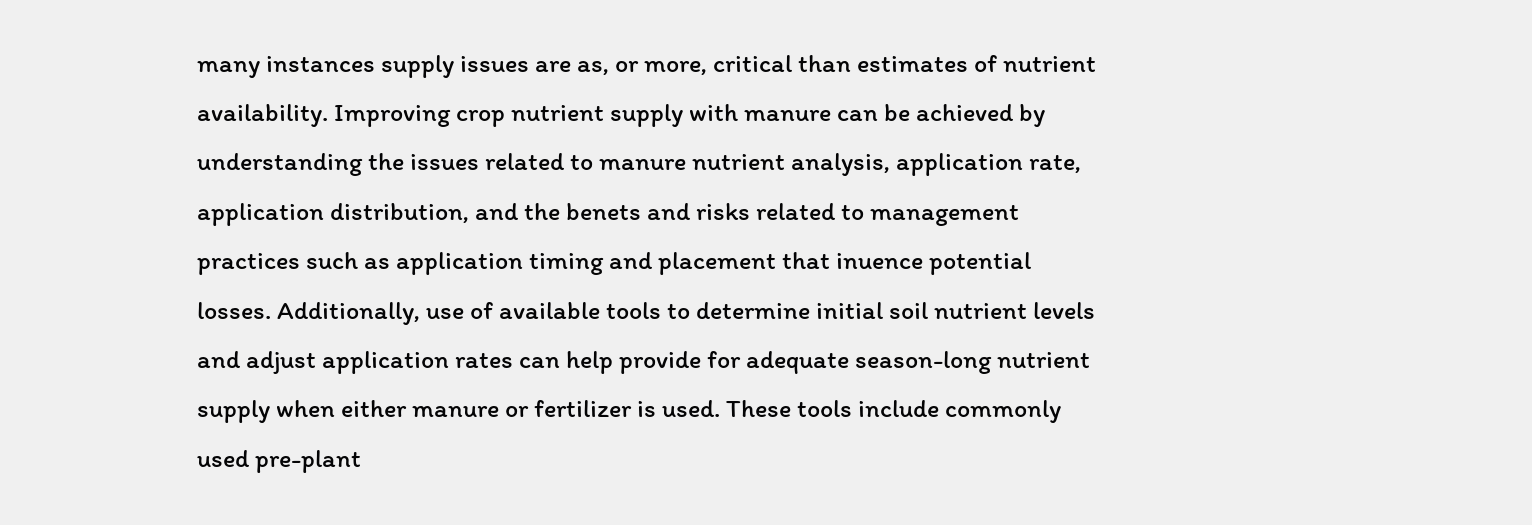many instances supply issues are as, or more, critical than estimates of nutrient availability. Improving crop nutrient supply with manure can be achieved by understanding the issues related to manure nutrient analysis, application rate, application distribution, and the benets and risks related to management practices such as application timing and placement that inuence potential losses. Additionally, use of available tools to determine initial soil nutrient levels and adjust application rates can help provide for adequate season-long nutrient supply when either manure or fertilizer is used. These tools include commonly used pre-plant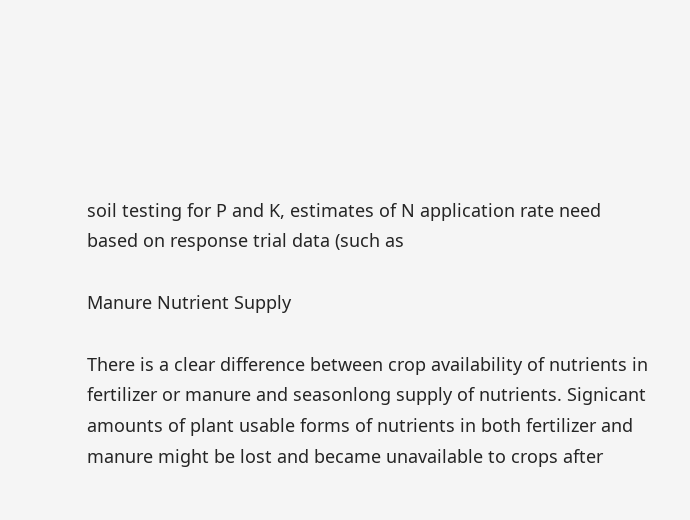soil testing for P and K, estimates of N application rate need based on response trial data (such as

Manure Nutrient Supply

There is a clear difference between crop availability of nutrients in fertilizer or manure and seasonlong supply of nutrients. Signicant amounts of plant usable forms of nutrients in both fertilizer and manure might be lost and became unavailable to crops after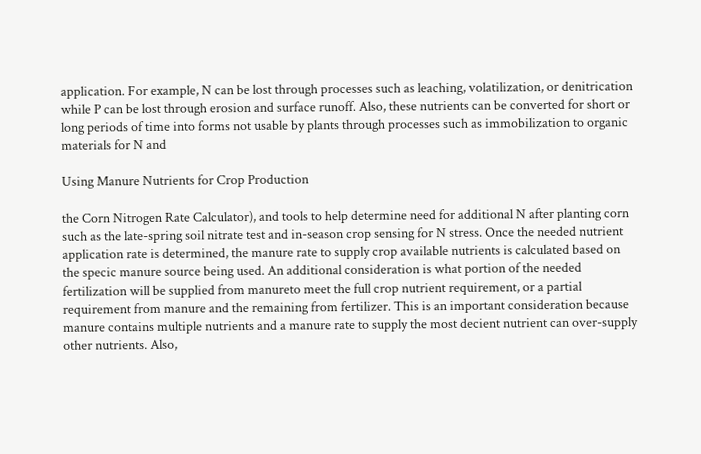application. For example, N can be lost through processes such as leaching, volatilization, or denitrication while P can be lost through erosion and surface runoff. Also, these nutrients can be converted for short or long periods of time into forms not usable by plants through processes such as immobilization to organic materials for N and

Using Manure Nutrients for Crop Production

the Corn Nitrogen Rate Calculator), and tools to help determine need for additional N after planting corn such as the late-spring soil nitrate test and in-season crop sensing for N stress. Once the needed nutrient application rate is determined, the manure rate to supply crop available nutrients is calculated based on the specic manure source being used. An additional consideration is what portion of the needed fertilization will be supplied from manureto meet the full crop nutrient requirement, or a partial requirement from manure and the remaining from fertilizer. This is an important consideration because manure contains multiple nutrients and a manure rate to supply the most decient nutrient can over-supply other nutrients. Also,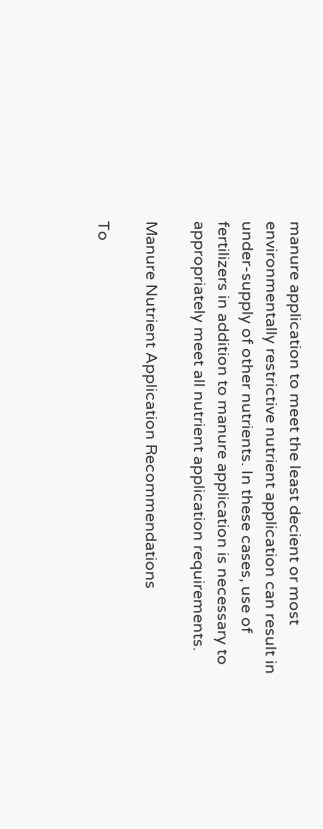manure application to meet the least decient or most environmentally restrictive nutrient application can result in under-supply of other nutrients. In these cases, use of fertilizers in addition to manure application is necessary to appropriately meet all nutrient application requirements.

Manure Nutrient Application Recommendations

To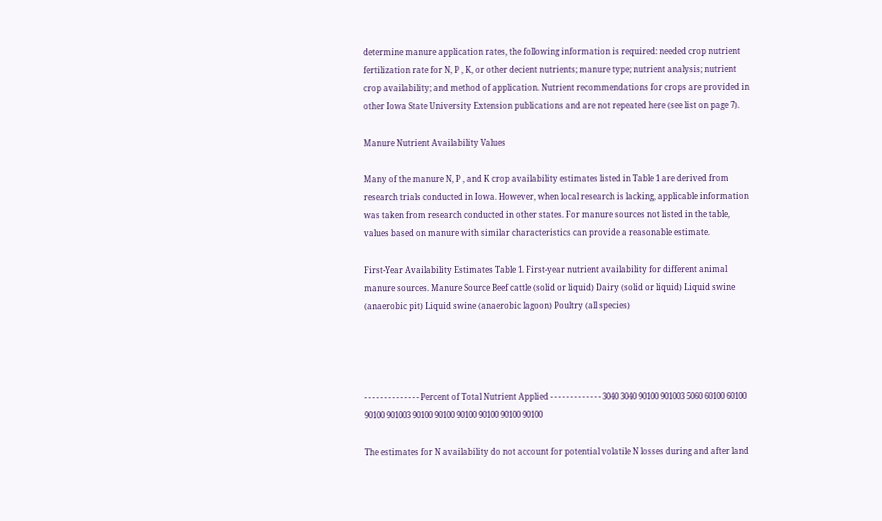determine manure application rates, the following information is required: needed crop nutrient fertilization rate for N, P , K, or other decient nutrients; manure type; nutrient analysis; nutrient crop availability; and method of application. Nutrient recommendations for crops are provided in other Iowa State University Extension publications and are not repeated here (see list on page 7).

Manure Nutrient Availability Values

Many of the manure N, P , and K crop availability estimates listed in Table 1 are derived from research trials conducted in Iowa. However, when local research is lacking, applicable information was taken from research conducted in other states. For manure sources not listed in the table, values based on manure with similar characteristics can provide a reasonable estimate.

First-Year Availability Estimates Table 1. First-year nutrient availability for different animal manure sources. Manure Source Beef cattle (solid or liquid) Dairy (solid or liquid) Liquid swine (anaerobic pit) Liquid swine (anaerobic lagoon) Poultry (all species)




- - - - - - - - - - - - - - Percent of Total Nutrient Applied - - - - - - - - - - - - - 3040 3040 90100 901003 5060 60100 60100 90100 901003 90100 90100 90100 90100 90100 90100

The estimates for N availability do not account for potential volatile N losses during and after land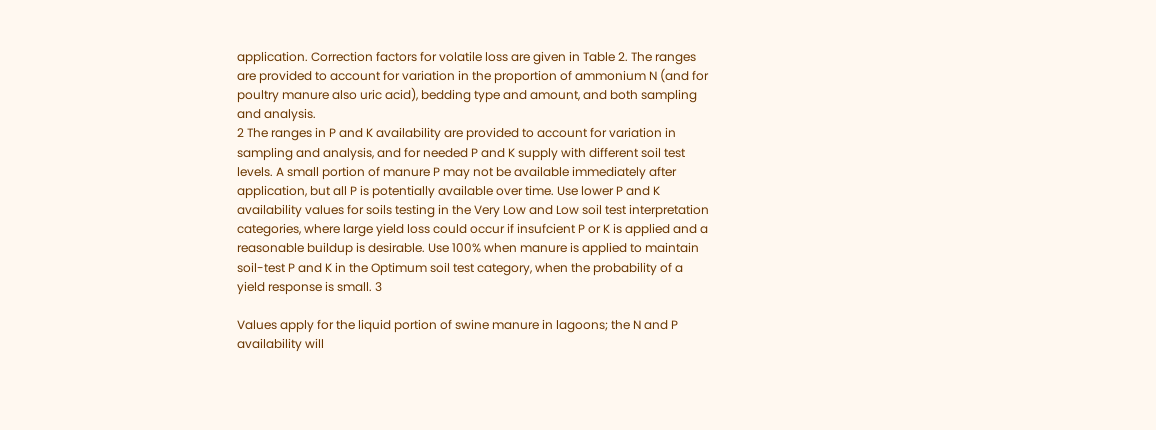application. Correction factors for volatile loss are given in Table 2. The ranges are provided to account for variation in the proportion of ammonium N (and for poultry manure also uric acid), bedding type and amount, and both sampling and analysis.
2 The ranges in P and K availability are provided to account for variation in sampling and analysis, and for needed P and K supply with different soil test levels. A small portion of manure P may not be available immediately after application, but all P is potentially available over time. Use lower P and K availability values for soils testing in the Very Low and Low soil test interpretation categories, where large yield loss could occur if insufcient P or K is applied and a reasonable buildup is desirable. Use 100% when manure is applied to maintain soil-test P and K in the Optimum soil test category, when the probability of a yield response is small. 3

Values apply for the liquid portion of swine manure in lagoons; the N and P availability will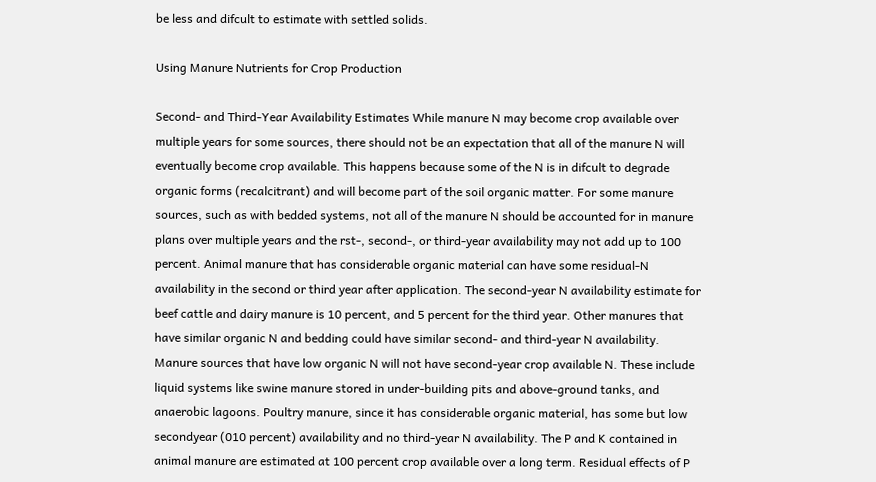be less and difcult to estimate with settled solids.

Using Manure Nutrients for Crop Production

Second- and Third-Year Availability Estimates While manure N may become crop available over multiple years for some sources, there should not be an expectation that all of the manure N will eventually become crop available. This happens because some of the N is in difcult to degrade organic forms (recalcitrant) and will become part of the soil organic matter. For some manure sources, such as with bedded systems, not all of the manure N should be accounted for in manure plans over multiple years and the rst-, second-, or third-year availability may not add up to 100 percent. Animal manure that has considerable organic material can have some residual-N availability in the second or third year after application. The second-year N availability estimate for beef cattle and dairy manure is 10 percent, and 5 percent for the third year. Other manures that have similar organic N and bedding could have similar second- and third-year N availability. Manure sources that have low organic N will not have second-year crop available N. These include liquid systems like swine manure stored in under-building pits and above-ground tanks, and anaerobic lagoons. Poultry manure, since it has considerable organic material, has some but low secondyear (010 percent) availability and no third-year N availability. The P and K contained in animal manure are estimated at 100 percent crop available over a long term. Residual effects of P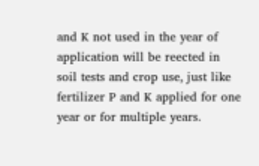and K not used in the year of application will be reected in soil tests and crop use, just like fertilizer P and K applied for one year or for multiple years.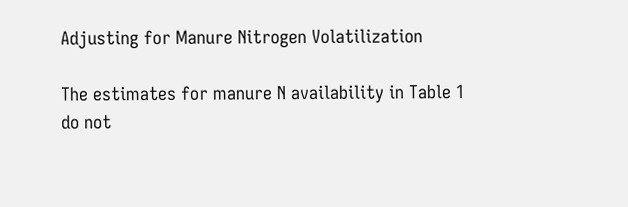Adjusting for Manure Nitrogen Volatilization

The estimates for manure N availability in Table 1 do not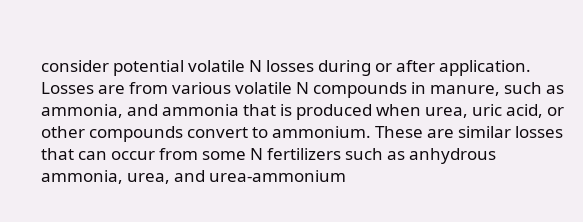consider potential volatile N losses during or after application. Losses are from various volatile N compounds in manure, such as ammonia, and ammonia that is produced when urea, uric acid, or other compounds convert to ammonium. These are similar losses that can occur from some N fertilizers such as anhydrous ammonia, urea, and urea-ammonium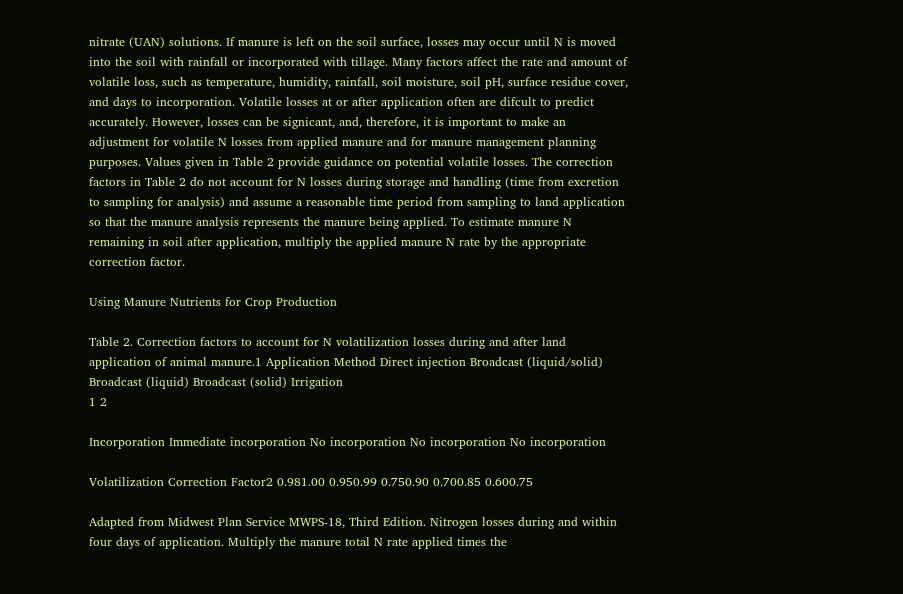nitrate (UAN) solutions. If manure is left on the soil surface, losses may occur until N is moved into the soil with rainfall or incorporated with tillage. Many factors affect the rate and amount of volatile loss, such as temperature, humidity, rainfall, soil moisture, soil pH, surface residue cover, and days to incorporation. Volatile losses at or after application often are difcult to predict accurately. However, losses can be signicant, and, therefore, it is important to make an adjustment for volatile N losses from applied manure and for manure management planning purposes. Values given in Table 2 provide guidance on potential volatile losses. The correction factors in Table 2 do not account for N losses during storage and handling (time from excretion to sampling for analysis) and assume a reasonable time period from sampling to land application so that the manure analysis represents the manure being applied. To estimate manure N remaining in soil after application, multiply the applied manure N rate by the appropriate correction factor.

Using Manure Nutrients for Crop Production

Table 2. Correction factors to account for N volatilization losses during and after land application of animal manure.1 Application Method Direct injection Broadcast (liquid/solid) Broadcast (liquid) Broadcast (solid) Irrigation
1 2

Incorporation Immediate incorporation No incorporation No incorporation No incorporation

Volatilization Correction Factor2 0.981.00 0.950.99 0.750.90 0.700.85 0.600.75

Adapted from Midwest Plan Service MWPS-18, Third Edition. Nitrogen losses during and within four days of application. Multiply the manure total N rate applied times the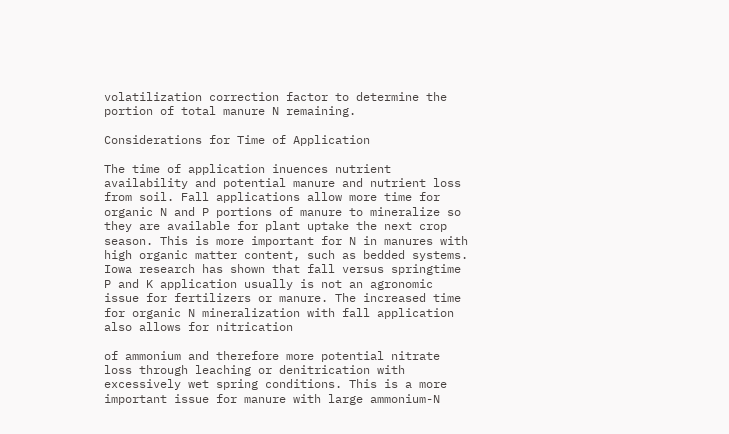volatilization correction factor to determine the portion of total manure N remaining.

Considerations for Time of Application

The time of application inuences nutrient availability and potential manure and nutrient loss from soil. Fall applications allow more time for organic N and P portions of manure to mineralize so they are available for plant uptake the next crop season. This is more important for N in manures with high organic matter content, such as bedded systems. Iowa research has shown that fall versus springtime P and K application usually is not an agronomic issue for fertilizers or manure. The increased time for organic N mineralization with fall application also allows for nitrication

of ammonium and therefore more potential nitrate loss through leaching or denitrication with excessively wet spring conditions. This is a more important issue for manure with large ammonium-N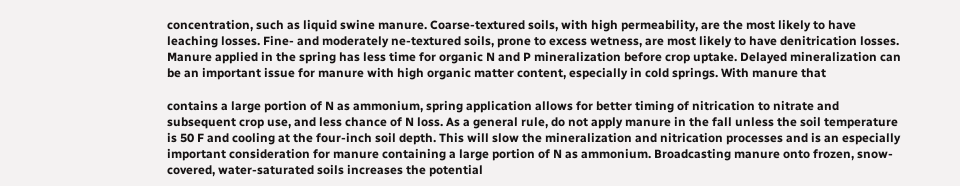concentration, such as liquid swine manure. Coarse-textured soils, with high permeability, are the most likely to have leaching losses. Fine- and moderately ne-textured soils, prone to excess wetness, are most likely to have denitrication losses. Manure applied in the spring has less time for organic N and P mineralization before crop uptake. Delayed mineralization can be an important issue for manure with high organic matter content, especially in cold springs. With manure that

contains a large portion of N as ammonium, spring application allows for better timing of nitrication to nitrate and subsequent crop use, and less chance of N loss. As a general rule, do not apply manure in the fall unless the soil temperature is 50 F and cooling at the four-inch soil depth. This will slow the mineralization and nitrication processes and is an especially important consideration for manure containing a large portion of N as ammonium. Broadcasting manure onto frozen, snow-covered, water-saturated soils increases the potential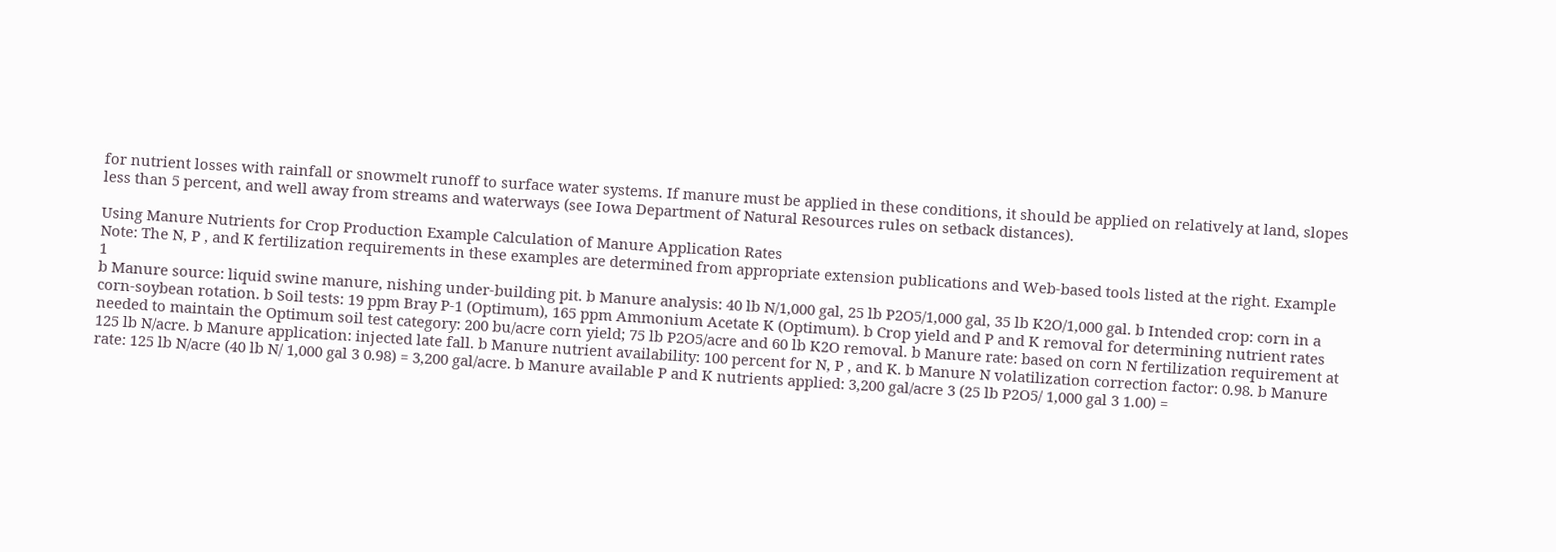for nutrient losses with rainfall or snowmelt runoff to surface water systems. If manure must be applied in these conditions, it should be applied on relatively at land, slopes less than 5 percent, and well away from streams and waterways (see Iowa Department of Natural Resources rules on setback distances).

Using Manure Nutrients for Crop Production Example Calculation of Manure Application Rates
Note: The N, P , and K fertilization requirements in these examples are determined from appropriate extension publications and Web-based tools listed at the right. Example 1
b Manure source: liquid swine manure, nishing under-building pit. b Manure analysis: 40 lb N/1,000 gal, 25 lb P2O5/1,000 gal, 35 lb K2O/1,000 gal. b Intended crop: corn in a corn-soybean rotation. b Soil tests: 19 ppm Bray P-1 (Optimum), 165 ppm Ammonium Acetate K (Optimum). b Crop yield and P and K removal for determining nutrient rates needed to maintain the Optimum soil test category: 200 bu/acre corn yield; 75 lb P2O5/acre and 60 lb K2O removal. b Manure rate: based on corn N fertilization requirement at 125 lb N/acre. b Manure application: injected late fall. b Manure nutrient availability: 100 percent for N, P , and K. b Manure N volatilization correction factor: 0.98. b Manure rate: 125 lb N/acre (40 lb N/ 1,000 gal 3 0.98) = 3,200 gal/acre. b Manure available P and K nutrients applied: 3,200 gal/acre 3 (25 lb P2O5/ 1,000 gal 3 1.00) =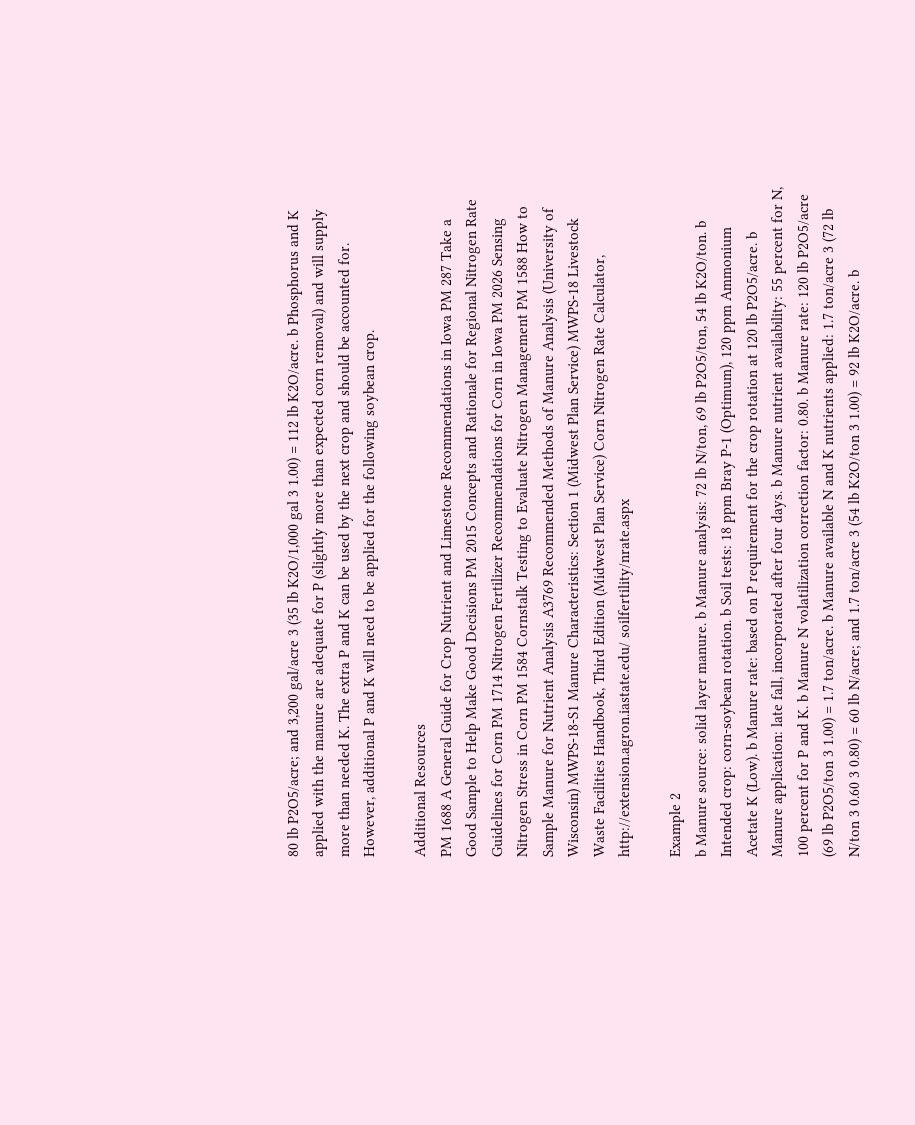80 lb P2O5/acre; and 3,200 gal/acre 3 (35 lb K2O/1,000 gal 3 1.00) = 112 lb K2O/acre. b Phosphorus and K applied with the manure are adequate for P (slightly more than expected corn removal) and will supply more than needed K. The extra P and K can be used by the next crop and should be accounted for. However, additional P and K will need to be applied for the following soybean crop.

Additional Resources
PM 1688 A General Guide for Crop Nutrient and Limestone Recommendations in Iowa PM 287 Take a Good Sample to Help Make Good Decisions PM 2015 Concepts and Rationale for Regional Nitrogen Rate Guidelines for Corn PM 1714 Nitrogen Fertilizer Recommendations for Corn in Iowa PM 2026 Sensing Nitrogen Stress in Corn PM 1584 Cornstalk Testing to Evaluate Nitrogen Management PM 1588 How to Sample Manure for Nutrient Analysis A3769 Recommended Methods of Manure Analysis (University of Wisconsin) MWPS-18-S1 Manure Characteristics: Section 1 (Midwest Plan Service) MWPS-18 Livestock Waste Facilities Handbook, Third Edition (Midwest Plan Service) Corn Nitrogen Rate Calculator, http://extension.agron.iastate.edu/ soilfertility/nrate.aspx

Example 2
b Manure source: solid layer manure. b Manure analysis: 72 lb N/ton, 69 lb P2O5/ton, 54 lb K2O/ton. b Intended crop: corn-soybean rotation. b Soil tests: 18 ppm Bray P-1 (Optimum), 120 ppm Ammonium Acetate K (Low). b Manure rate: based on P requirement for the crop rotation at 120 lb P2O5/acre. b Manure application: late fall, incorporated after four days. b Manure nutrient availability: 55 percent for N, 100 percent for P and K. b Manure N volatilization correction factor: 0.80. b Manure rate: 120 lb P2O5/acre (69 lb P2O5/ton 3 1.00) = 1.7 ton/acre. b Manure available N and K nutrients applied: 1.7 ton/acre 3 (72 lb N/ton 3 0.60 3 0.80) = 60 lb N/acre; and 1.7 ton/acre 3 (54 lb K2O/ton 3 1.00) = 92 lb K2O/acre. b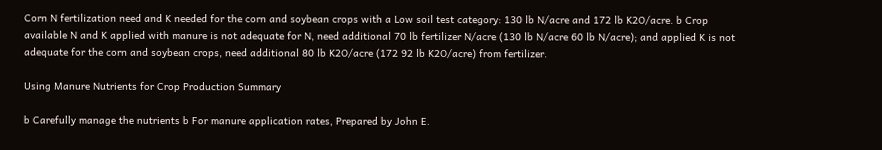Corn N fertilization need and K needed for the corn and soybean crops with a Low soil test category: 130 lb N/acre and 172 lb K2O/acre. b Crop available N and K applied with manure is not adequate for N, need additional 70 lb fertilizer N/acre (130 lb N/acre 60 lb N/acre); and applied K is not adequate for the corn and soybean crops, need additional 80 lb K2O/acre (172 92 lb K2O/acre) from fertilizer.

Using Manure Nutrients for Crop Production Summary

b Carefully manage the nutrients b For manure application rates, Prepared by John E.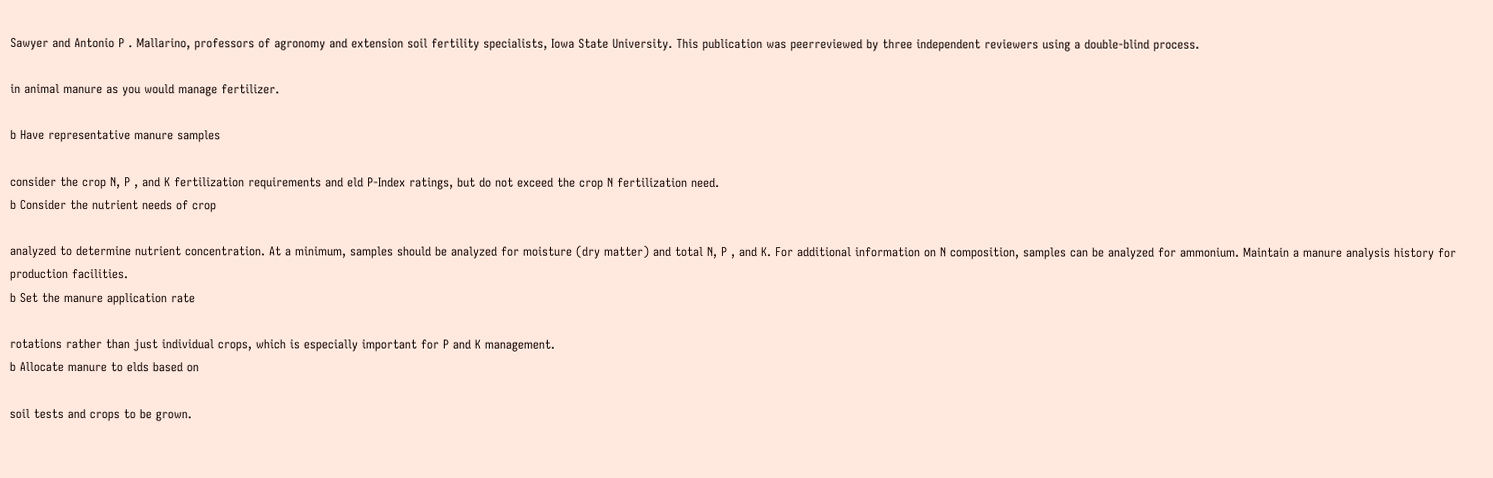Sawyer and Antonio P . Mallarino, professors of agronomy and extension soil fertility specialists, Iowa State University. This publication was peerreviewed by three independent reviewers using a double-blind process.

in animal manure as you would manage fertilizer.

b Have representative manure samples

consider the crop N, P , and K fertilization requirements and eld P-Index ratings, but do not exceed the crop N fertilization need.
b Consider the nutrient needs of crop

analyzed to determine nutrient concentration. At a minimum, samples should be analyzed for moisture (dry matter) and total N, P , and K. For additional information on N composition, samples can be analyzed for ammonium. Maintain a manure analysis history for production facilities.
b Set the manure application rate

rotations rather than just individual crops, which is especially important for P and K management.
b Allocate manure to elds based on

soil tests and crops to be grown.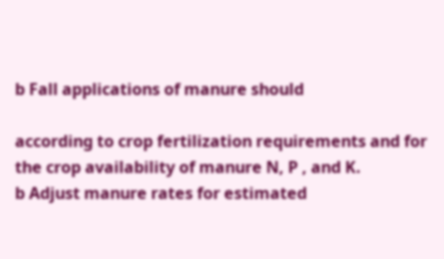b Fall applications of manure should

according to crop fertilization requirements and for the crop availability of manure N, P , and K.
b Adjust manure rates for estimated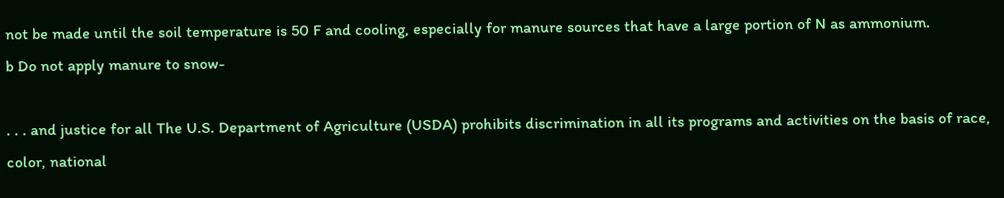not be made until the soil temperature is 50 F and cooling, especially for manure sources that have a large portion of N as ammonium.
b Do not apply manure to snow-

. . . and justice for all The U.S. Department of Agriculture (USDA) prohibits discrimination in all its programs and activities on the basis of race, color, national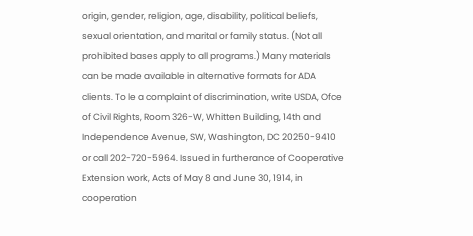origin, gender, religion, age, disability, political beliefs, sexual orientation, and marital or family status. (Not all prohibited bases apply to all programs.) Many materials can be made available in alternative formats for ADA clients. To le a complaint of discrimination, write USDA, Ofce of Civil Rights, Room 326-W, Whitten Building, 14th and Independence Avenue, SW, Washington, DC 20250-9410 or call 202-720-5964. Issued in furtherance of Cooperative Extension work, Acts of May 8 and June 30, 1914, in cooperation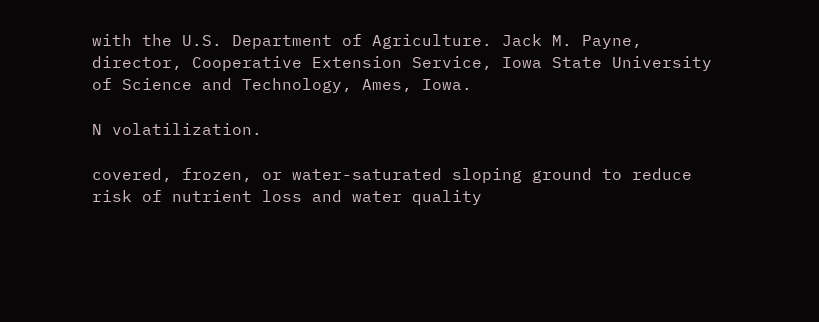with the U.S. Department of Agriculture. Jack M. Payne, director, Cooperative Extension Service, Iowa State University of Science and Technology, Ames, Iowa.

N volatilization.

covered, frozen, or water-saturated sloping ground to reduce risk of nutrient loss and water quality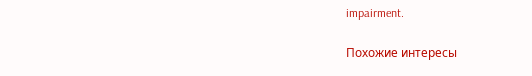impairment.

Похожие интересы